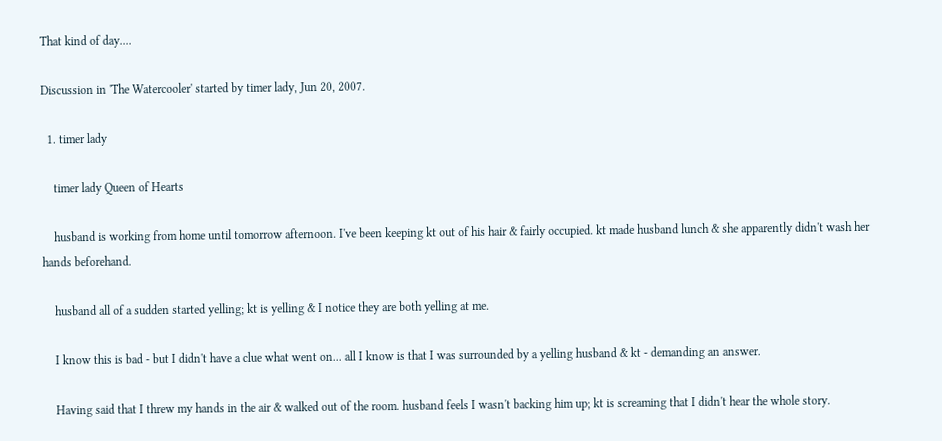That kind of day....

Discussion in 'The Watercooler' started by timer lady, Jun 20, 2007.

  1. timer lady

    timer lady Queen of Hearts

    husband is working from home until tomorrow afternoon. I've been keeping kt out of his hair & fairly occupied. kt made husband lunch & she apparently didn't wash her hands beforehand.

    husband all of a sudden started yelling; kt is yelling & I notice they are both yelling at me.

    I know this is bad - but I didn't have a clue what went on... all I know is that I was surrounded by a yelling husband & kt - demanding an answer.

    Having said that I threw my hands in the air & walked out of the room. husband feels I wasn't backing him up; kt is screaming that I didn't hear the whole story.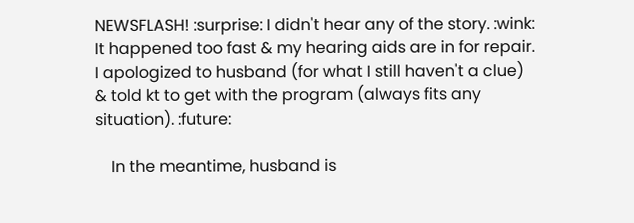NEWSFLASH! :surprise: I didn't hear any of the story. :wink: It happened too fast & my hearing aids are in for repair. I apologized to husband (for what I still haven't a clue) & told kt to get with the program (always fits any situation). :future:

    In the meantime, husband is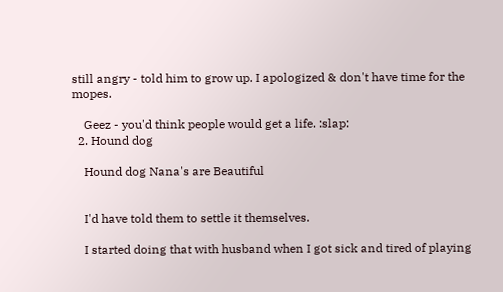still angry - told him to grow up. I apologized & don't have time for the mopes.

    Geez - you'd think people would get a life. :slap:
  2. Hound dog

    Hound dog Nana's are Beautiful


    I'd have told them to settle it themselves.

    I started doing that with husband when I got sick and tired of playing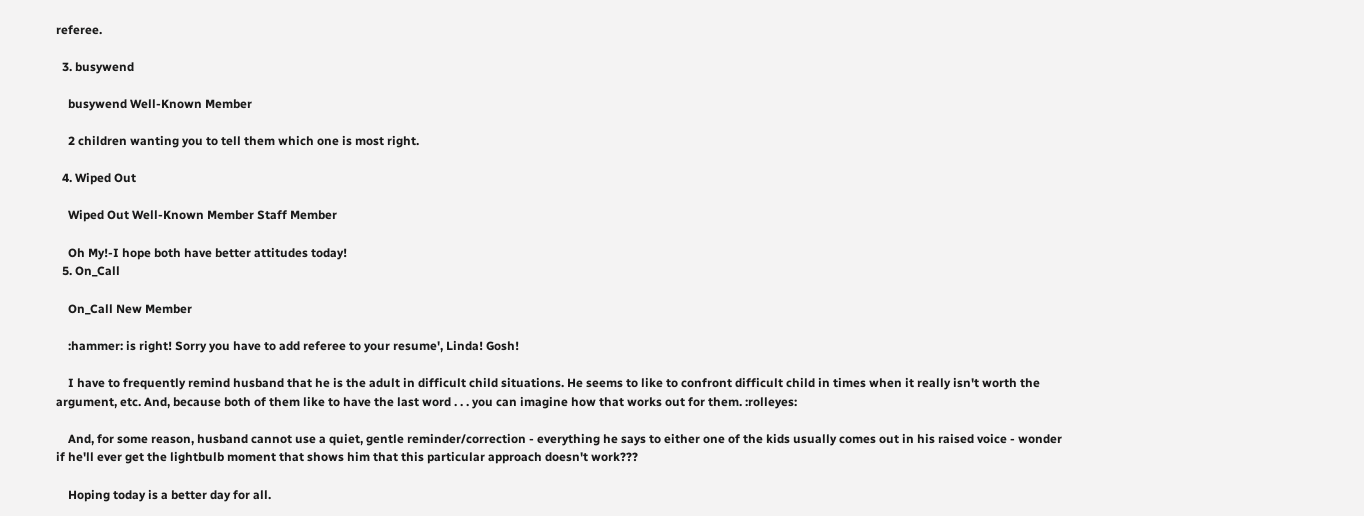referee.

  3. busywend

    busywend Well-Known Member

    2 children wanting you to tell them which one is most right.

  4. Wiped Out

    Wiped Out Well-Known Member Staff Member

    Oh My!-I hope both have better attitudes today!
  5. On_Call

    On_Call New Member

    :hammer: is right! Sorry you have to add referee to your resume', Linda! Gosh!

    I have to frequently remind husband that he is the adult in difficult child situations. He seems to like to confront difficult child in times when it really isn't worth the argument, etc. And, because both of them like to have the last word . . . you can imagine how that works out for them. :rolleyes:

    And, for some reason, husband cannot use a quiet, gentle reminder/correction - everything he says to either one of the kids usually comes out in his raised voice - wonder if he'll ever get the lightbulb moment that shows him that this particular approach doesn't work???

    Hoping today is a better day for all.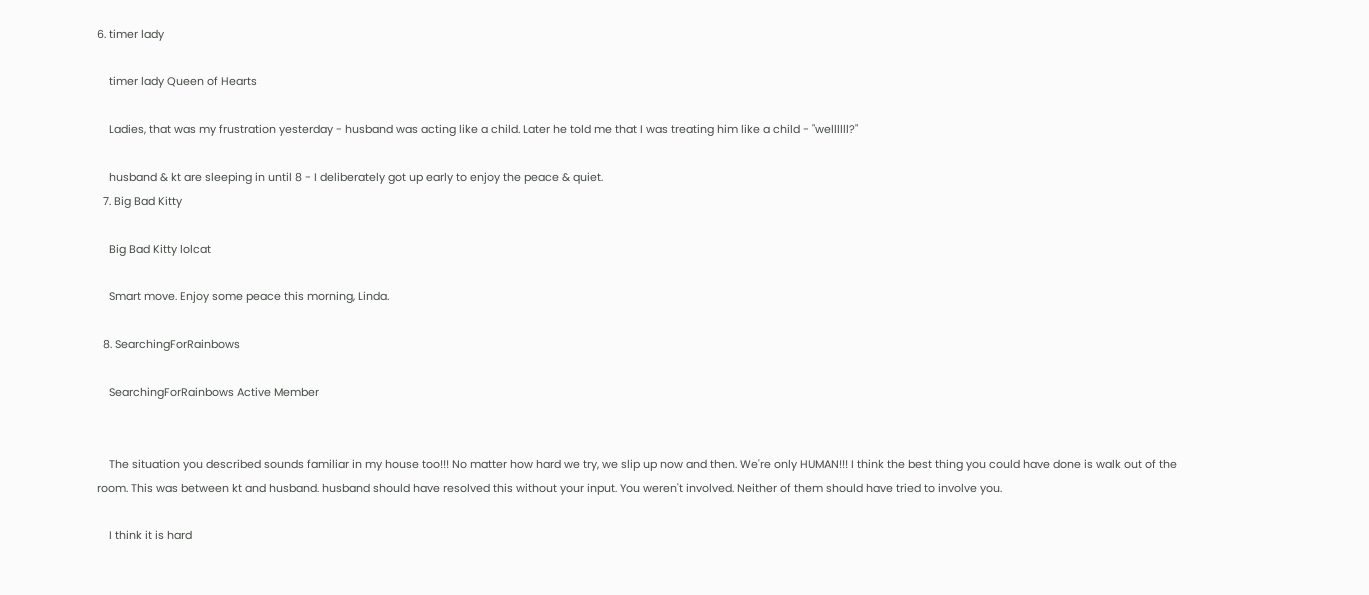6. timer lady

    timer lady Queen of Hearts

    Ladies, that was my frustration yesterday - husband was acting like a child. Later he told me that I was treating him like a child - "wellllll?"

    husband & kt are sleeping in until 8 - I deliberately got up early to enjoy the peace & quiet.
  7. Big Bad Kitty

    Big Bad Kitty lolcat

    Smart move. Enjoy some peace this morning, Linda.

  8. SearchingForRainbows

    SearchingForRainbows Active Member


    The situation you described sounds familiar in my house too!!! No matter how hard we try, we slip up now and then. We're only HUMAN!!! I think the best thing you could have done is walk out of the room. This was between kt and husband. husband should have resolved this without your input. You weren't involved. Neither of them should have tried to involve you.

    I think it is hard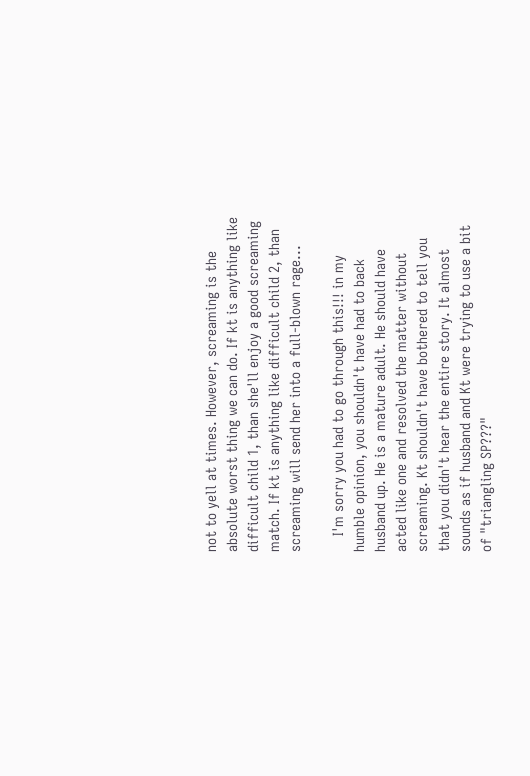not to yell at times. However, screaming is the absolute worst thing we can do. If kt is anything like difficult child 1, than she'll enjoy a good screaming match. If kt is anything like difficult child 2, than screaming will send her into a full-blown rage...

    I'm sorry you had to go through this!!! in my humble opinion, you shouldn't have had to back husband up. He is a mature adult. He should have acted like one and resolved the matter without screaming. Kt shouldn't have bothered to tell you that you didn't hear the entire story. It almost sounds as if husband and Kt were trying to use a bit of "triangling SP???"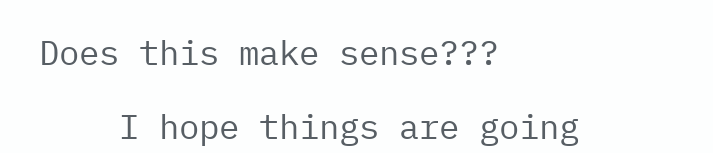Does this make sense???

    I hope things are going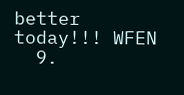better today!!! WFEN
  9.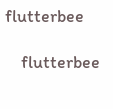flutterbee

    flutterbee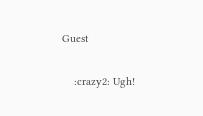Guest

    :crazy2: Ugh!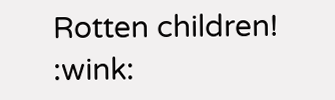Rotten children! :wink: